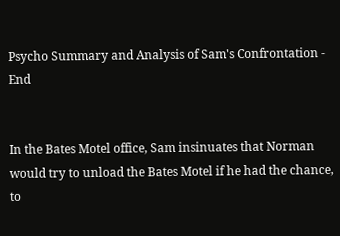Psycho Summary and Analysis of Sam's Confrontation - End


In the Bates Motel office, Sam insinuates that Norman would try to unload the Bates Motel if he had the chance, to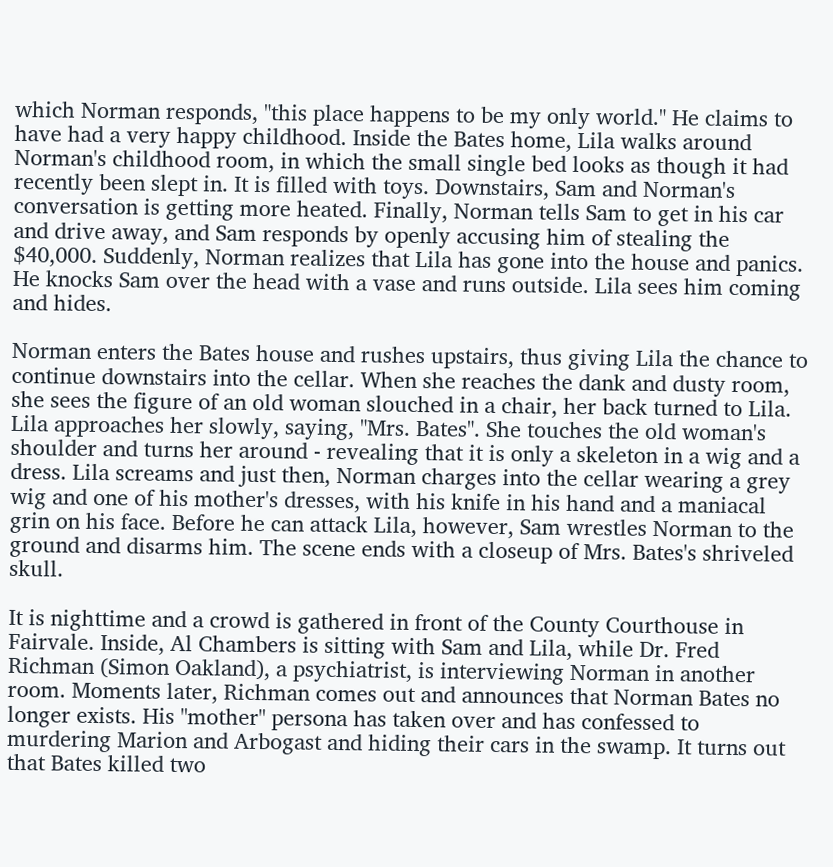which Norman responds, "this place happens to be my only world." He claims to have had a very happy childhood. Inside the Bates home, Lila walks around Norman's childhood room, in which the small single bed looks as though it had recently been slept in. It is filled with toys. Downstairs, Sam and Norman's conversation is getting more heated. Finally, Norman tells Sam to get in his car and drive away, and Sam responds by openly accusing him of stealing the $40,000. Suddenly, Norman realizes that Lila has gone into the house and panics. He knocks Sam over the head with a vase and runs outside. Lila sees him coming and hides.

Norman enters the Bates house and rushes upstairs, thus giving Lila the chance to continue downstairs into the cellar. When she reaches the dank and dusty room, she sees the figure of an old woman slouched in a chair, her back turned to Lila. Lila approaches her slowly, saying, "Mrs. Bates". She touches the old woman's shoulder and turns her around - revealing that it is only a skeleton in a wig and a dress. Lila screams and just then, Norman charges into the cellar wearing a grey wig and one of his mother's dresses, with his knife in his hand and a maniacal grin on his face. Before he can attack Lila, however, Sam wrestles Norman to the ground and disarms him. The scene ends with a closeup of Mrs. Bates's shriveled skull.

It is nighttime and a crowd is gathered in front of the County Courthouse in Fairvale. Inside, Al Chambers is sitting with Sam and Lila, while Dr. Fred Richman (Simon Oakland), a psychiatrist, is interviewing Norman in another room. Moments later, Richman comes out and announces that Norman Bates no longer exists. His "mother" persona has taken over and has confessed to murdering Marion and Arbogast and hiding their cars in the swamp. It turns out that Bates killed two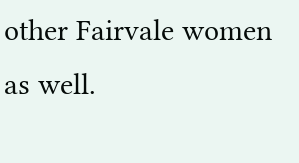other Fairvale women as well.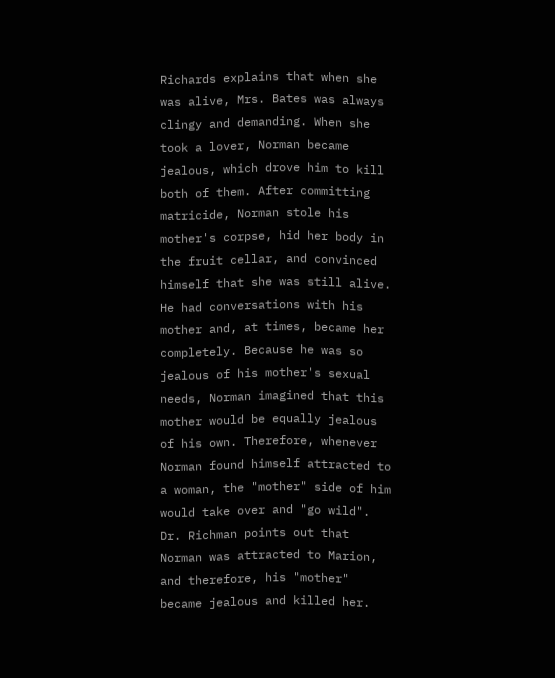Richards explains that when she was alive, Mrs. Bates was always clingy and demanding. When she took a lover, Norman became jealous, which drove him to kill both of them. After committing matricide, Norman stole his mother's corpse, hid her body in the fruit cellar, and convinced himself that she was still alive. He had conversations with his mother and, at times, became her completely. Because he was so jealous of his mother's sexual needs, Norman imagined that this mother would be equally jealous of his own. Therefore, whenever Norman found himself attracted to a woman, the "mother" side of him would take over and "go wild". Dr. Richman points out that Norman was attracted to Marion, and therefore, his "mother" became jealous and killed her.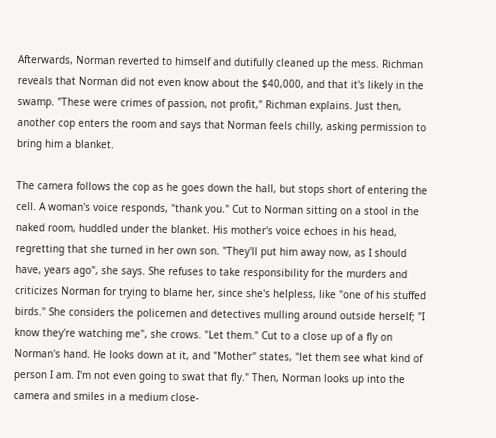Afterwards, Norman reverted to himself and dutifully cleaned up the mess. Richman reveals that Norman did not even know about the $40,000, and that it's likely in the swamp. "These were crimes of passion, not profit," Richman explains. Just then, another cop enters the room and says that Norman feels chilly, asking permission to bring him a blanket.

The camera follows the cop as he goes down the hall, but stops short of entering the cell. A woman's voice responds, "thank you." Cut to Norman sitting on a stool in the naked room, huddled under the blanket. His mother's voice echoes in his head, regretting that she turned in her own son. "They'll put him away now, as I should have, years ago", she says. She refuses to take responsibility for the murders and criticizes Norman for trying to blame her, since she's helpless, like "one of his stuffed birds." She considers the policemen and detectives mulling around outside herself; "I know they're watching me", she crows. "Let them." Cut to a close up of a fly on Norman's hand. He looks down at it, and "Mother" states, "let them see what kind of person I am. I'm not even going to swat that fly." Then, Norman looks up into the camera and smiles in a medium close-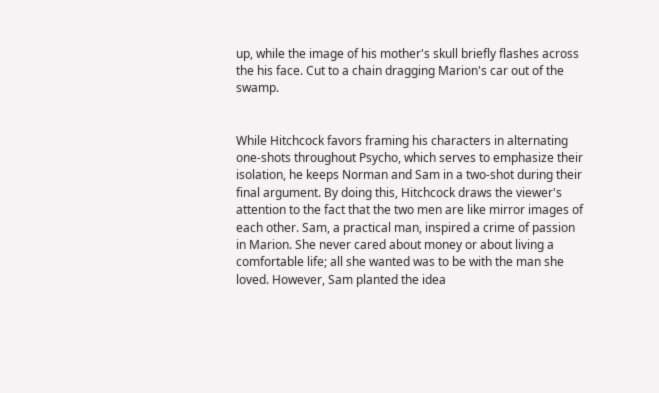up, while the image of his mother's skull briefly flashes across the his face. Cut to a chain dragging Marion's car out of the swamp.


While Hitchcock favors framing his characters in alternating one-shots throughout Psycho, which serves to emphasize their isolation, he keeps Norman and Sam in a two-shot during their final argument. By doing this, Hitchcock draws the viewer's attention to the fact that the two men are like mirror images of each other. Sam, a practical man, inspired a crime of passion in Marion. She never cared about money or about living a comfortable life; all she wanted was to be with the man she loved. However, Sam planted the idea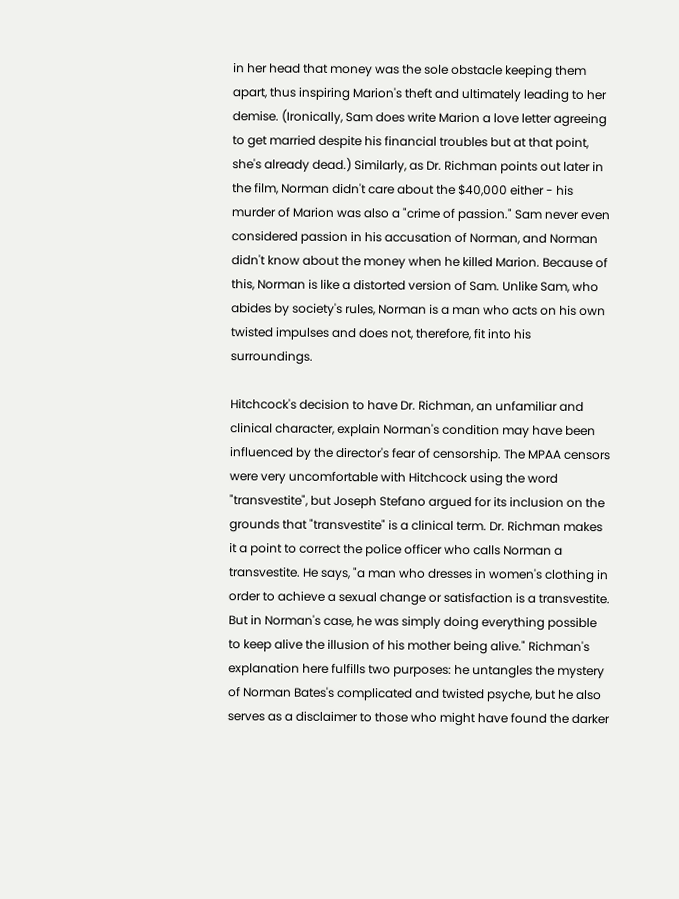in her head that money was the sole obstacle keeping them apart, thus inspiring Marion's theft and ultimately leading to her demise. (Ironically, Sam does write Marion a love letter agreeing to get married despite his financial troubles but at that point, she's already dead.) Similarly, as Dr. Richman points out later in the film, Norman didn't care about the $40,000 either - his murder of Marion was also a "crime of passion." Sam never even considered passion in his accusation of Norman, and Norman didn't know about the money when he killed Marion. Because of this, Norman is like a distorted version of Sam. Unlike Sam, who abides by society's rules, Norman is a man who acts on his own twisted impulses and does not, therefore, fit into his surroundings.

Hitchcock's decision to have Dr. Richman, an unfamiliar and clinical character, explain Norman's condition may have been influenced by the director's fear of censorship. The MPAA censors were very uncomfortable with Hitchcock using the word "transvestite", but Joseph Stefano argued for its inclusion on the grounds that "transvestite" is a clinical term. Dr. Richman makes it a point to correct the police officer who calls Norman a transvestite. He says, "a man who dresses in women's clothing in order to achieve a sexual change or satisfaction is a transvestite. But in Norman's case, he was simply doing everything possible to keep alive the illusion of his mother being alive." Richman's explanation here fulfills two purposes: he untangles the mystery of Norman Bates's complicated and twisted psyche, but he also serves as a disclaimer to those who might have found the darker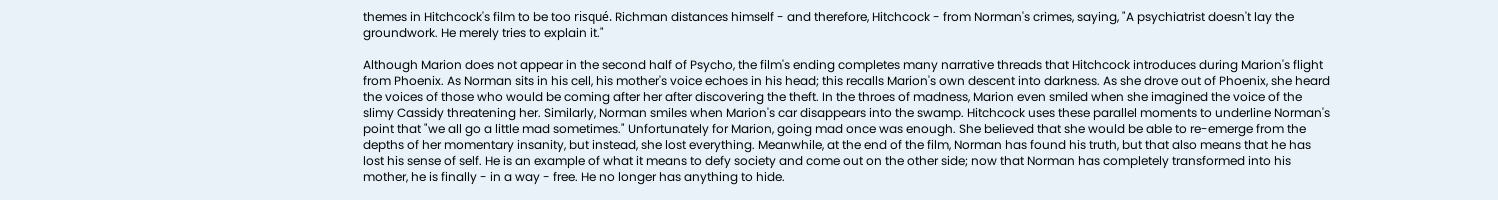themes in Hitchcock's film to be too risqué. Richman distances himself - and therefore, Hitchcock - from Norman's crimes, saying, "A psychiatrist doesn't lay the groundwork. He merely tries to explain it."

Although Marion does not appear in the second half of Psycho, the film's ending completes many narrative threads that Hitchcock introduces during Marion's flight from Phoenix. As Norman sits in his cell, his mother's voice echoes in his head; this recalls Marion's own descent into darkness. As she drove out of Phoenix, she heard the voices of those who would be coming after her after discovering the theft. In the throes of madness, Marion even smiled when she imagined the voice of the slimy Cassidy threatening her. Similarly, Norman smiles when Marion's car disappears into the swamp. Hitchcock uses these parallel moments to underline Norman's point that "we all go a little mad sometimes." Unfortunately for Marion, going mad once was enough. She believed that she would be able to re-emerge from the depths of her momentary insanity, but instead, she lost everything. Meanwhile, at the end of the film, Norman has found his truth, but that also means that he has lost his sense of self. He is an example of what it means to defy society and come out on the other side; now that Norman has completely transformed into his mother, he is finally - in a way - free. He no longer has anything to hide.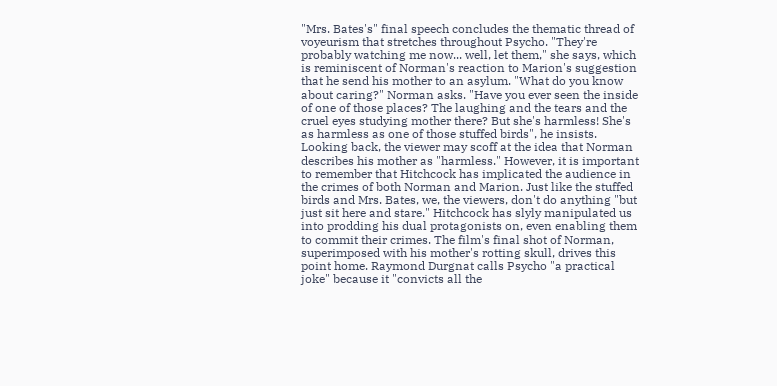"Mrs. Bates's" final speech concludes the thematic thread of voyeurism that stretches throughout Psycho. "They're probably watching me now... well, let them," she says, which is reminiscent of Norman's reaction to Marion's suggestion that he send his mother to an asylum. "What do you know about caring?" Norman asks. "Have you ever seen the inside of one of those places? The laughing and the tears and the cruel eyes studying mother there? But she's harmless! She's as harmless as one of those stuffed birds", he insists. Looking back, the viewer may scoff at the idea that Norman describes his mother as "harmless." However, it is important to remember that Hitchcock has implicated the audience in the crimes of both Norman and Marion. Just like the stuffed birds and Mrs. Bates, we, the viewers, don't do anything "but just sit here and stare." Hitchcock has slyly manipulated us into prodding his dual protagonists on, even enabling them to commit their crimes. The film's final shot of Norman, superimposed with his mother's rotting skull, drives this point home. Raymond Durgnat calls Psycho "a practical joke" because it "convicts all the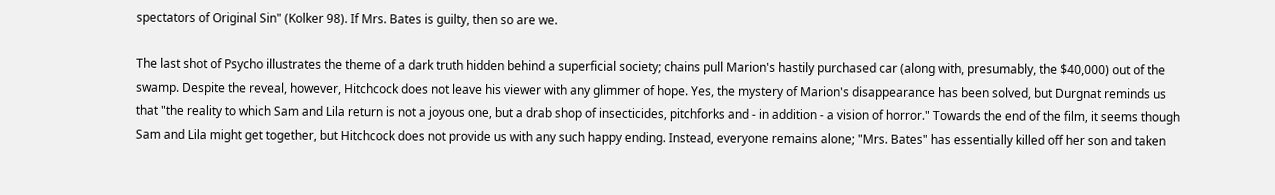spectators of Original Sin" (Kolker 98). If Mrs. Bates is guilty, then so are we.

The last shot of Psycho illustrates the theme of a dark truth hidden behind a superficial society; chains pull Marion's hastily purchased car (along with, presumably, the $40,000) out of the swamp. Despite the reveal, however, Hitchcock does not leave his viewer with any glimmer of hope. Yes, the mystery of Marion's disappearance has been solved, but Durgnat reminds us that "the reality to which Sam and Lila return is not a joyous one, but a drab shop of insecticides, pitchforks and - in addition - a vision of horror." Towards the end of the film, it seems though Sam and Lila might get together, but Hitchcock does not provide us with any such happy ending. Instead, everyone remains alone; "Mrs. Bates" has essentially killed off her son and taken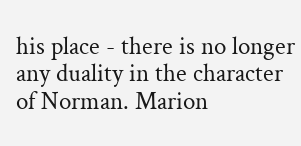his place - there is no longer any duality in the character of Norman. Marion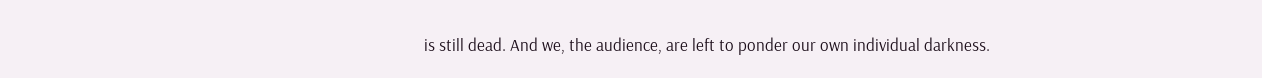is still dead. And we, the audience, are left to ponder our own individual darkness.